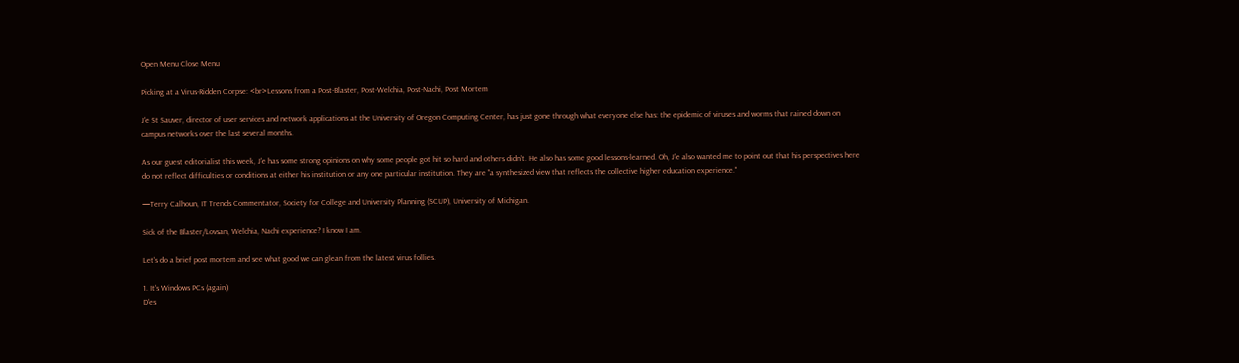Open Menu Close Menu

Picking at a Virus-Ridden Corpse: <br>Lessons from a Post-Blaster, Post-Welchia, Post-Nachi, Post Mortem

J'e St Sauver, director of user services and network applications at the University of Oregon Computing Center, has just gone through what everyone else has: the epidemic of viruses and worms that rained down on campus networks over the last several months.

As our guest editorialist this week, J'e has some strong opinions on why some people got hit so hard and others didn’t. He also has some good lessons-learned. Oh, J'e also wanted me to point out that his perspectives here do not reflect difficulties or conditions at either his institution or any one particular institution. They are "a synthesized view that reflects the collective higher education experience."

—Terry Calhoun, IT Trends Commentator, Society for College and University Planning (SCUP), University of Michigan.

Sick of the Blaster/Lovsan, Welchia, Nachi experience? I know I am.

Let's do a brief post mortem and see what good we can glean from the latest virus follies.

1. It's Windows PCs (again)
D'es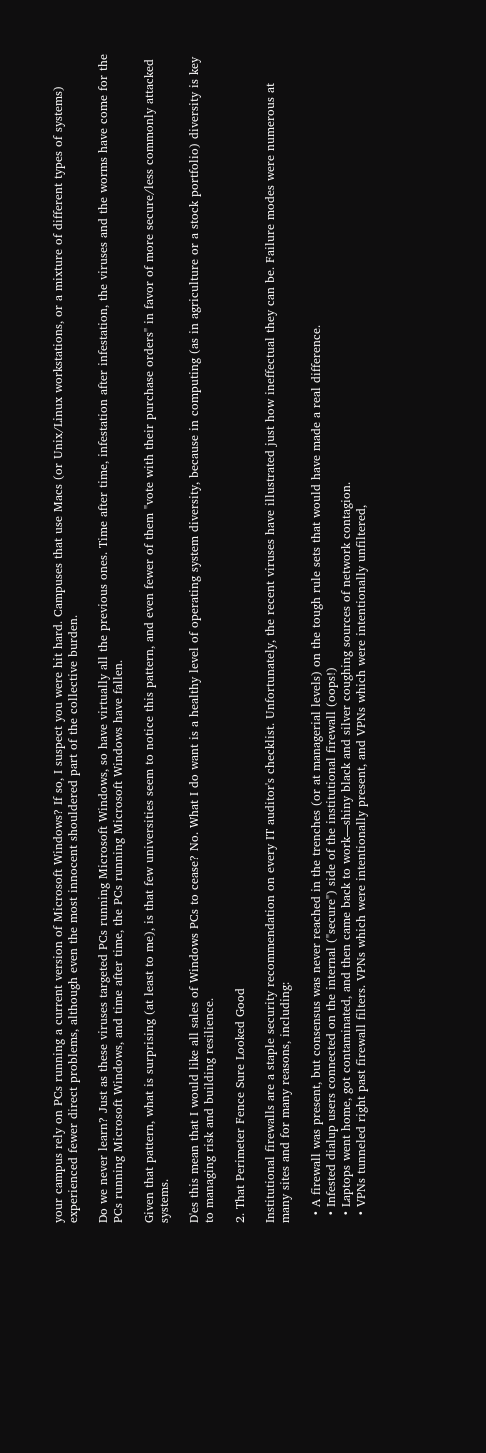your campus rely on PCs running a current version of Microsoft Windows? If so, I suspect you were hit hard. Campuses that use Macs (or Unix/Linux workstations, or a mixture of different types of systems) experienced fewer direct problems, although even the most innocent shouldered part of the collective burden.

Do we never learn? Just as these viruses targeted PCs running Microsoft Windows, so have virtually all the previous ones. Time after time, infestation after infestation, the viruses and the worms have come for the PCs running Microsoft Windows, and time after time, the PCs running Microsoft Windows have fallen.

Given that pattern, what is surprising (at least to me), is that few universities seem to notice this pattern, and even fewer of them "vote with their purchase orders" in favor of more secure/less commonly attacked systems.

D'es this mean that I would like all sales of Windows PCs to cease? No. What I do want is a healthy level of operating system diversity, because in computing (as in agriculture or a stock portfolio) diversity is key to managing risk and building resilience.

2. That Perimeter Fence Sure Looked Good

Institutional firewalls are a staple security recommendation on every IT auditor's checklist. Unfortunately, the recent viruses have illustrated just how ineffectual they can be. Failure modes were numerous at many sites and for many reasons, including:

  • A firewall was present, but consensus was never reached in the trenches (or at managerial levels) on the tough rule sets that would have made a real difference.
  • Infested dialup users connected on the internal ("secure") side of the institutional firewall (oops!)
  • Laptops went home, got contaminated, and then came back to work—shiny black and silver coughing sources of network contagion.
  • VPNs tunneled right past firewall filters. VPNs which were intentionally present, and VPNs which were intentionally unfiltered,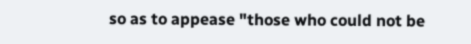so as to appease "those who could not be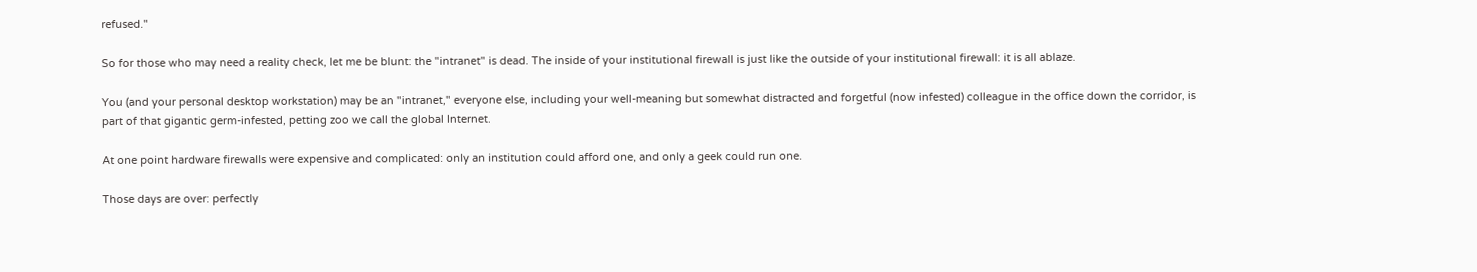refused."

So for those who may need a reality check, let me be blunt: the "intranet" is dead. The inside of your institutional firewall is just like the outside of your institutional firewall: it is all ablaze.

You (and your personal desktop workstation) may be an "intranet," everyone else, including your well-meaning but somewhat distracted and forgetful (now infested) colleague in the office down the corridor, is part of that gigantic germ-infested, petting zoo we call the global Internet.

At one point hardware firewalls were expensive and complicated: only an institution could afford one, and only a geek could run one.

Those days are over: perfectly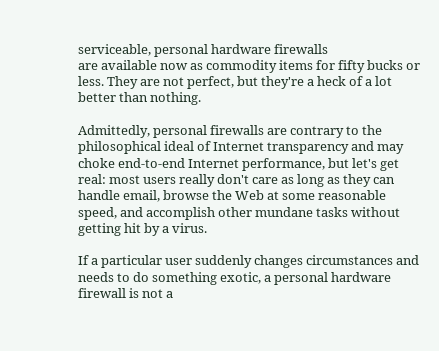serviceable, personal hardware firewalls
are available now as commodity items for fifty bucks or less. They are not perfect, but they're a heck of a lot better than nothing.

Admittedly, personal firewalls are contrary to the philosophical ideal of Internet transparency and may choke end-to-end Internet performance, but let's get real: most users really don't care as long as they can handle email, browse the Web at some reasonable speed, and accomplish other mundane tasks without getting hit by a virus.

If a particular user suddenly changes circumstances and needs to do something exotic, a personal hardware firewall is not a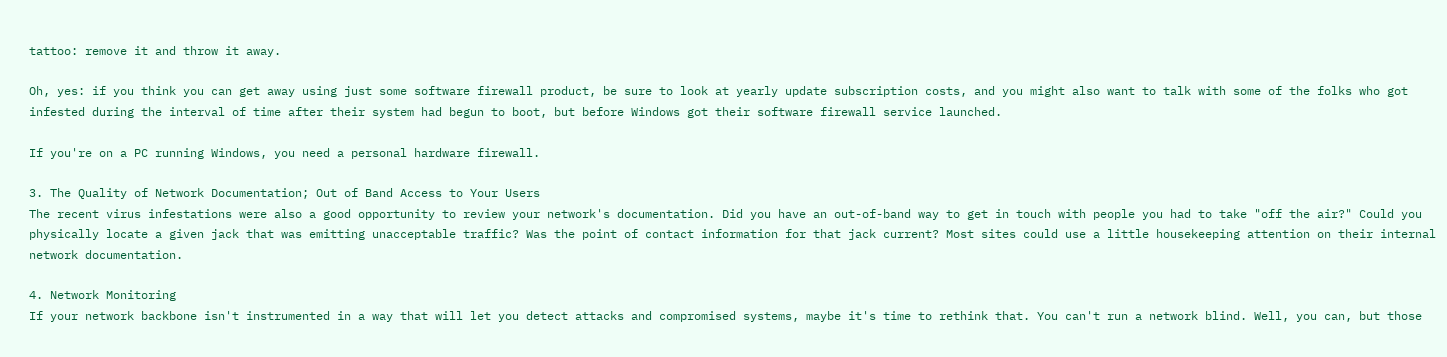tattoo: remove it and throw it away.

Oh, yes: if you think you can get away using just some software firewall product, be sure to look at yearly update subscription costs, and you might also want to talk with some of the folks who got infested during the interval of time after their system had begun to boot, but before Windows got their software firewall service launched.

If you're on a PC running Windows, you need a personal hardware firewall.

3. The Quality of Network Documentation; Out of Band Access to Your Users
The recent virus infestations were also a good opportunity to review your network's documentation. Did you have an out-of-band way to get in touch with people you had to take "off the air?" Could you physically locate a given jack that was emitting unacceptable traffic? Was the point of contact information for that jack current? Most sites could use a little housekeeping attention on their internal network documentation.

4. Network Monitoring
If your network backbone isn't instrumented in a way that will let you detect attacks and compromised systems, maybe it's time to rethink that. You can't run a network blind. Well, you can, but those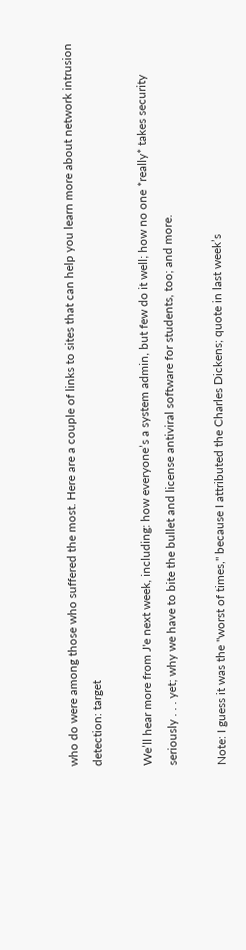who do were among those who suffered the most. Here are a couple of links to sites that can help you learn more about network intrusion detection: target

We’ll hear more from J'e next week, including: how everyone’s a system admin, but few do it well; how no one *really* takes security seriously . . . yet; why we have to bite the bullet and license antiviral software for students, too; and more.

Note: I guess it was the "worst of times," because I attributed the Charles Dickens; quote in last week’s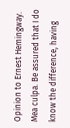Opinion to Ernest Hemingway. Mea culpa. Be assured that I do know the difference, having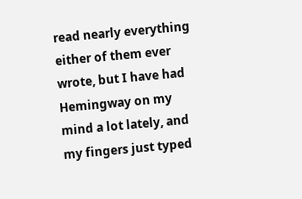read nearly everything either of them ever wrote, but I have had Hemingway on my mind a lot lately, and my fingers just typed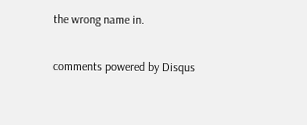the wrong name in.

comments powered by Disqus